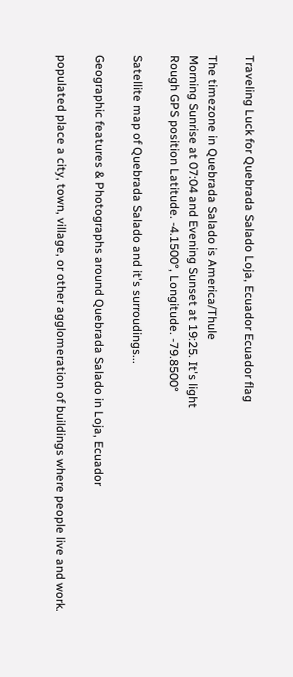Traveling Luck for Quebrada Salado Loja, Ecuador Ecuador flag

The timezone in Quebrada Salado is America/Thule
Morning Sunrise at 07:04 and Evening Sunset at 19:25. It's light
Rough GPS position Latitude. -4.1500°, Longitude. -79.8500°

Satellite map of Quebrada Salado and it's surroudings...

Geographic features & Photographs around Quebrada Salado in Loja, Ecuador

populated place a city, town, village, or other agglomeration of buildings where people live and work.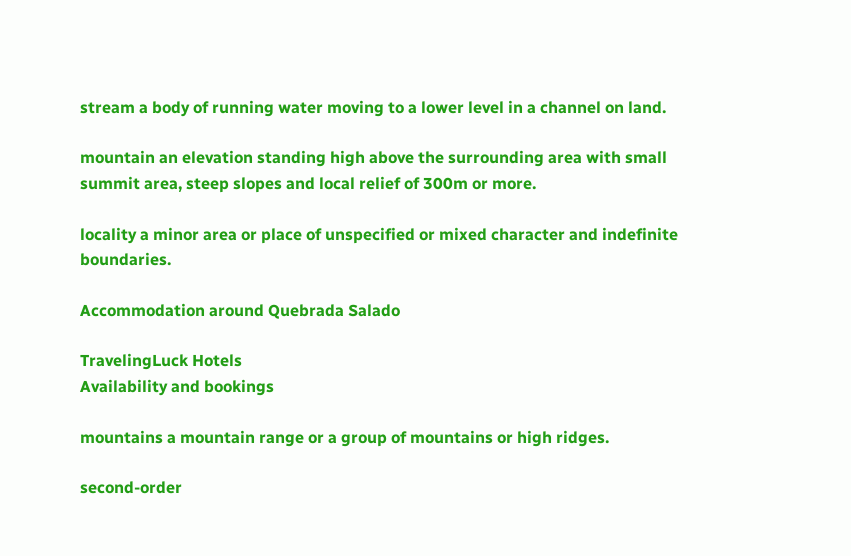stream a body of running water moving to a lower level in a channel on land.

mountain an elevation standing high above the surrounding area with small summit area, steep slopes and local relief of 300m or more.

locality a minor area or place of unspecified or mixed character and indefinite boundaries.

Accommodation around Quebrada Salado

TravelingLuck Hotels
Availability and bookings

mountains a mountain range or a group of mountains or high ridges.

second-order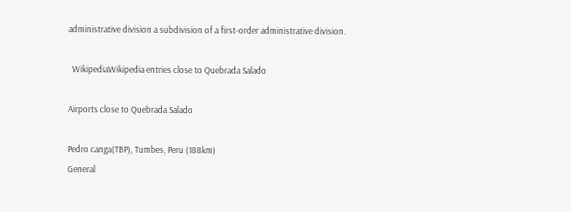administrative division a subdivision of a first-order administrative division.

  WikipediaWikipedia entries close to Quebrada Salado

Airports close to Quebrada Salado

Pedro canga(TBP), Tumbes, Peru (188km)
General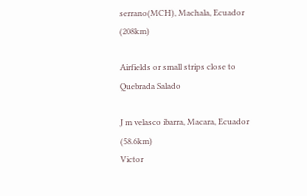serrano(MCH), Machala, Ecuador (208km)

Airfields or small strips close to Quebrada Salado

J m velasco ibarra, Macara, Ecuador (58.6km)
Victor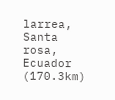larrea, Santa rosa, Ecuador (170.3km)